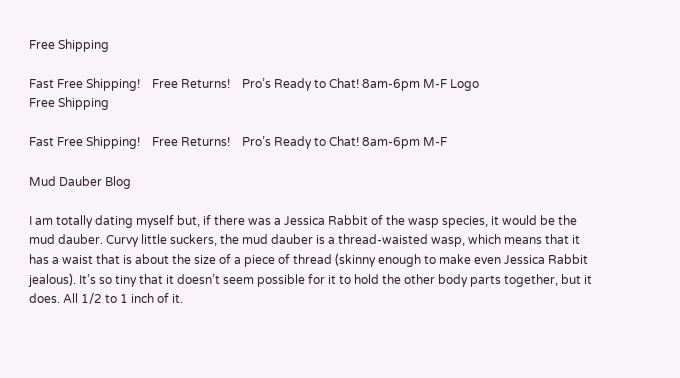Free Shipping

Fast Free Shipping!    Free Returns!    Pro’s Ready to Chat! 8am-6pm M-F Logo
Free Shipping

Fast Free Shipping!    Free Returns!    Pro’s Ready to Chat! 8am-6pm M-F

Mud Dauber Blog

I am totally dating myself but, if there was a Jessica Rabbit of the wasp species, it would be the mud dauber. Curvy little suckers, the mud dauber is a thread-waisted wasp, which means that it has a waist that is about the size of a piece of thread (skinny enough to make even Jessica Rabbit jealous). It’s so tiny that it doesn’t seem possible for it to hold the other body parts together, but it does. All 1/2 to 1 inch of it.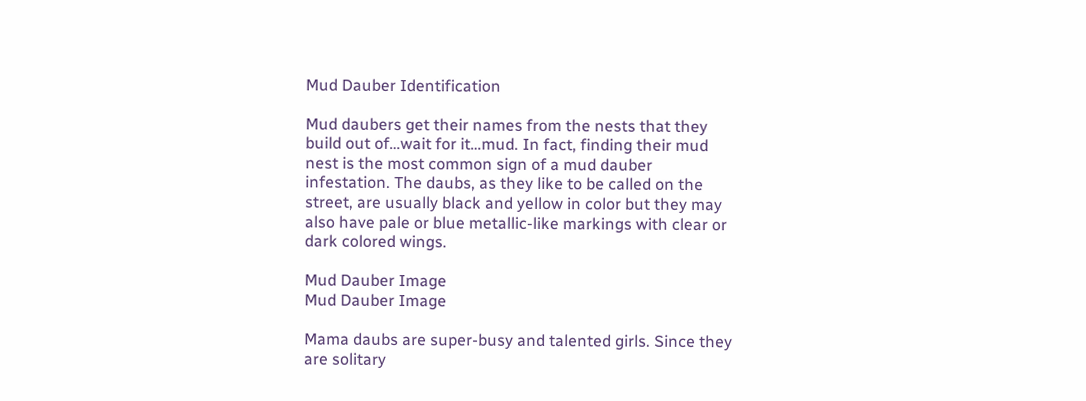Mud Dauber Identification

Mud daubers get their names from the nests that they build out of…wait for it…mud. In fact, finding their mud nest is the most common sign of a mud dauber infestation. The daubs, as they like to be called on the street, are usually black and yellow in color but they may also have pale or blue metallic-like markings with clear or dark colored wings.

Mud Dauber Image
Mud Dauber Image

Mama daubs are super-busy and talented girls. Since they are solitary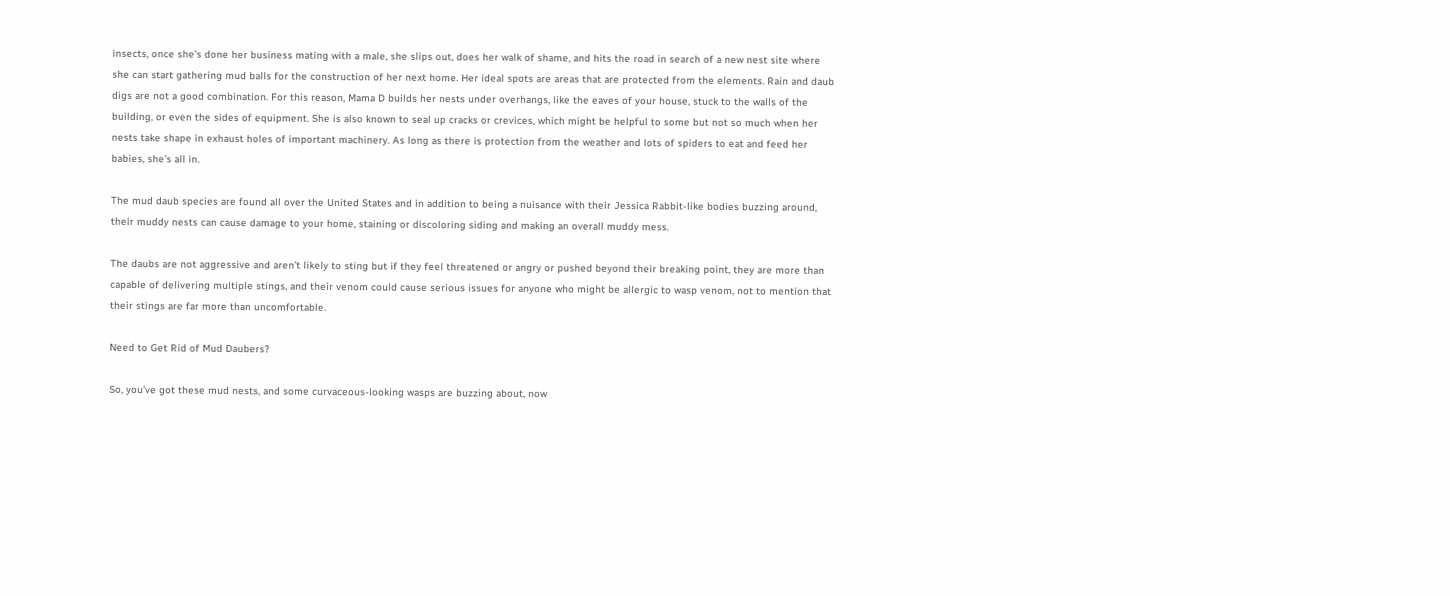insects, once she’s done her business mating with a male, she slips out, does her walk of shame, and hits the road in search of a new nest site where she can start gathering mud balls for the construction of her next home. Her ideal spots are areas that are protected from the elements. Rain and daub digs are not a good combination. For this reason, Mama D builds her nests under overhangs, like the eaves of your house, stuck to the walls of the building, or even the sides of equipment. She is also known to seal up cracks or crevices, which might be helpful to some but not so much when her nests take shape in exhaust holes of important machinery. As long as there is protection from the weather and lots of spiders to eat and feed her babies, she’s all in.

The mud daub species are found all over the United States and in addition to being a nuisance with their Jessica Rabbit-like bodies buzzing around, their muddy nests can cause damage to your home, staining or discoloring siding and making an overall muddy mess.

The daubs are not aggressive and aren’t likely to sting but if they feel threatened or angry or pushed beyond their breaking point, they are more than capable of delivering multiple stings, and their venom could cause serious issues for anyone who might be allergic to wasp venom, not to mention that their stings are far more than uncomfortable.

Need to Get Rid of Mud Daubers?

So, you’ve got these mud nests, and some curvaceous-looking wasps are buzzing about, now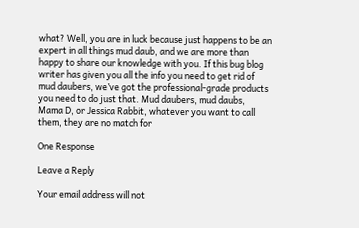what? Well, you are in luck because just happens to be an expert in all things mud daub, and we are more than happy to share our knowledge with you. If this bug blog writer has given you all the info you need to get rid of mud daubers, we’ve got the professional-grade products you need to do just that. Mud daubers, mud daubs, Mama D, or Jessica Rabbit, whatever you want to call them, they are no match for

One Response

Leave a Reply

Your email address will not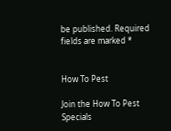be published. Required fields are marked *


How To Pest

Join the How To Pest Specials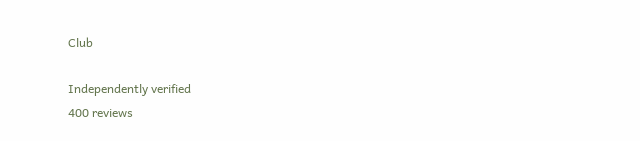Club

Independently verified
400 reviews